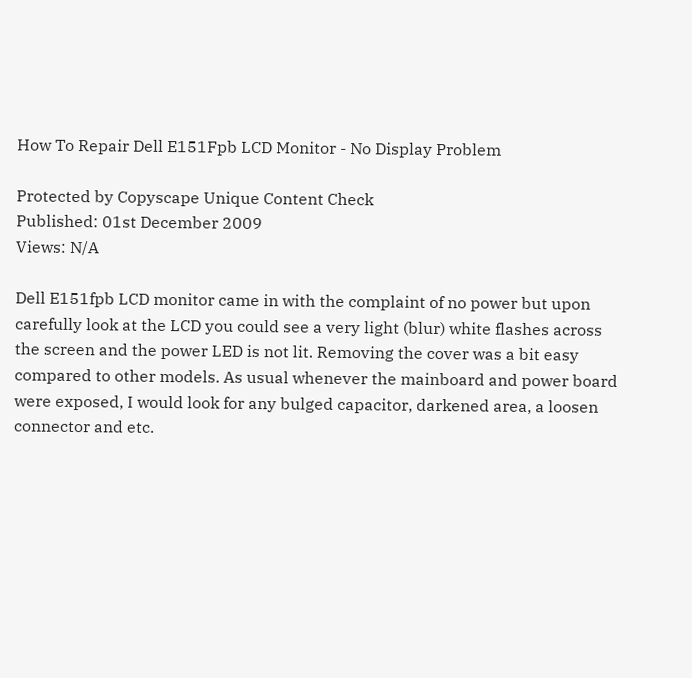How To Repair Dell E151Fpb LCD Monitor - No Display Problem

Protected by Copyscape Unique Content Check
Published: 01st December 2009
Views: N/A

Dell E151fpb LCD monitor came in with the complaint of no power but upon carefully look at the LCD you could see a very light (blur) white flashes across the screen and the power LED is not lit. Removing the cover was a bit easy compared to other models. As usual whenever the mainboard and power board were exposed, I would look for any bulged capacitor, darkened area, a loosen connector and etc.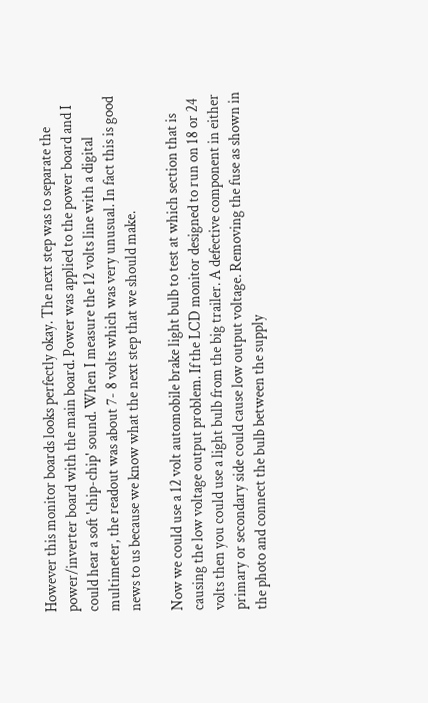However this monitor boards looks perfectly okay. The next step was to separate the power/inverter board with the main board. Power was applied to the power board and I could hear a soft 'chip-chip' sound. When I measure the 12 volts line with a digital multimeter, the readout was about 7- 8 volts which was very unusual. In fact this is good news to us because we know what the next step that we should make.

Now we could use a 12 volt automobile brake light bulb to test at which section that is causing the low voltage output problem. If the LCD monitor designed to run on 18 or 24 volts then you could use a light bulb from the big trailer. A defective component in either primary or secondary side could cause low output voltage. Removing the fuse as shown in the photo and connect the bulb between the supply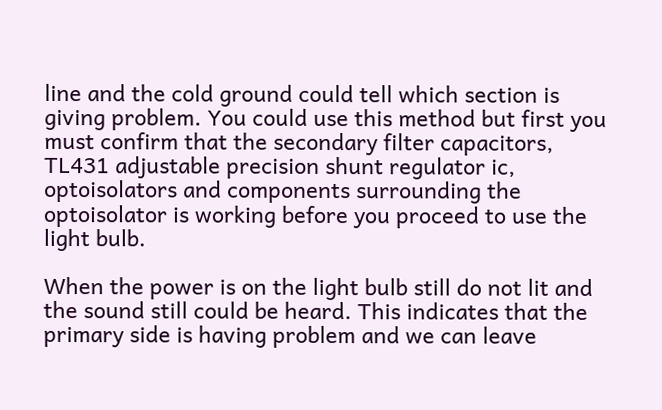line and the cold ground could tell which section is giving problem. You could use this method but first you must confirm that the secondary filter capacitors, TL431 adjustable precision shunt regulator ic, optoisolators and components surrounding the optoisolator is working before you proceed to use the light bulb.

When the power is on the light bulb still do not lit and the sound still could be heard. This indicates that the primary side is having problem and we can leave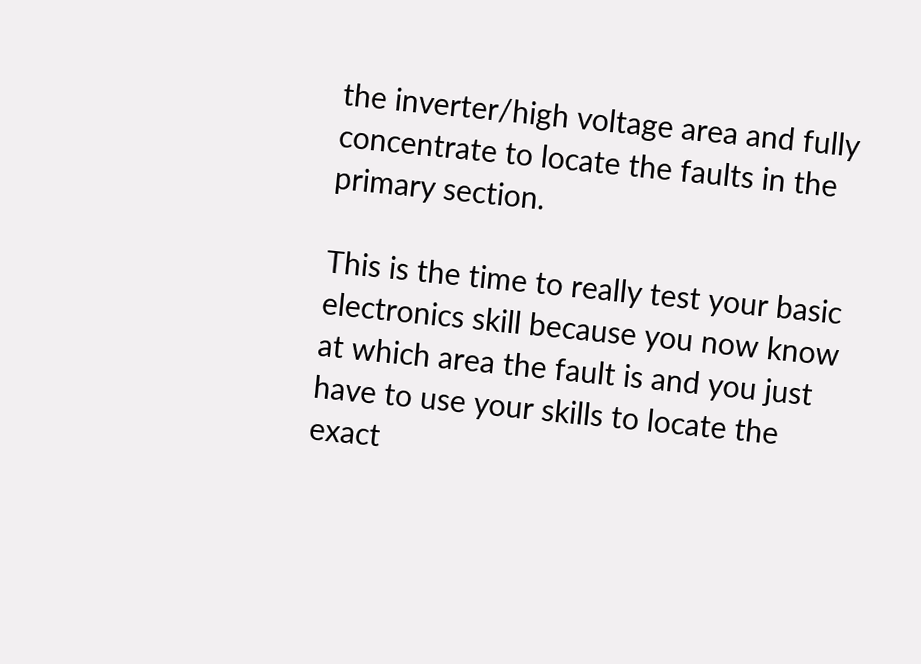the inverter/high voltage area and fully concentrate to locate the faults in the primary section.

This is the time to really test your basic electronics skill because you now know at which area the fault is and you just have to use your skills to locate the exact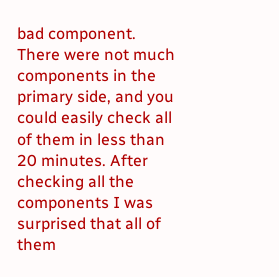bad component. There were not much components in the primary side, and you could easily check all of them in less than 20 minutes. After checking all the components I was surprised that all of them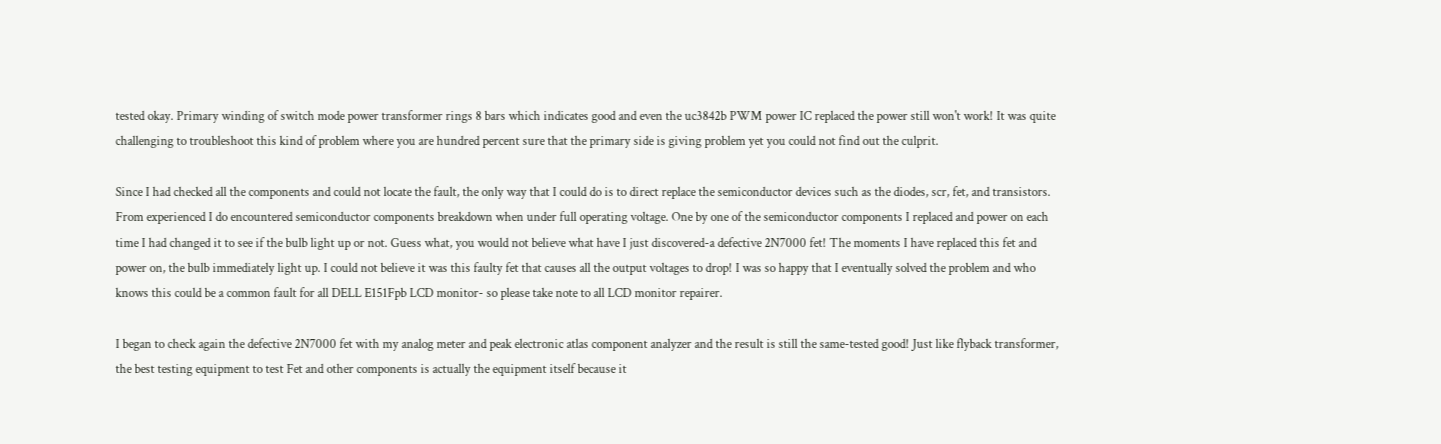tested okay. Primary winding of switch mode power transformer rings 8 bars which indicates good and even the uc3842b PWM power IC replaced the power still won't work! It was quite challenging to troubleshoot this kind of problem where you are hundred percent sure that the primary side is giving problem yet you could not find out the culprit.

Since I had checked all the components and could not locate the fault, the only way that I could do is to direct replace the semiconductor devices such as the diodes, scr, fet, and transistors. From experienced I do encountered semiconductor components breakdown when under full operating voltage. One by one of the semiconductor components I replaced and power on each time I had changed it to see if the bulb light up or not. Guess what, you would not believe what have I just discovered-a defective 2N7000 fet! The moments I have replaced this fet and power on, the bulb immediately light up. I could not believe it was this faulty fet that causes all the output voltages to drop! I was so happy that I eventually solved the problem and who knows this could be a common fault for all DELL E151Fpb LCD monitor- so please take note to all LCD monitor repairer.

I began to check again the defective 2N7000 fet with my analog meter and peak electronic atlas component analyzer and the result is still the same-tested good! Just like flyback transformer, the best testing equipment to test Fet and other components is actually the equipment itself because it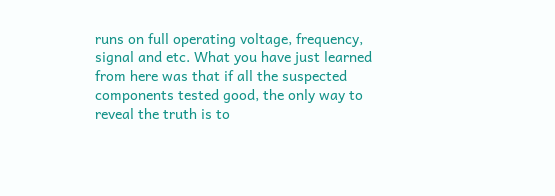runs on full operating voltage, frequency, signal and etc. What you have just learned from here was that if all the suspected components tested good, the only way to reveal the truth is to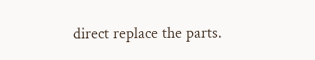direct replace the parts.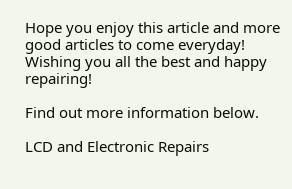Hope you enjoy this article and more good articles to come everyday! Wishing you all the best and happy repairing!

Find out more information below.

LCD and Electronic Repairs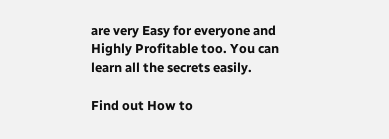are very Easy for everyone and Highly Profitable too. You can learn all the secrets easily.

Find out How to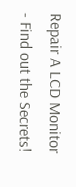Repair A LCD Monitor - Find out the Secrets!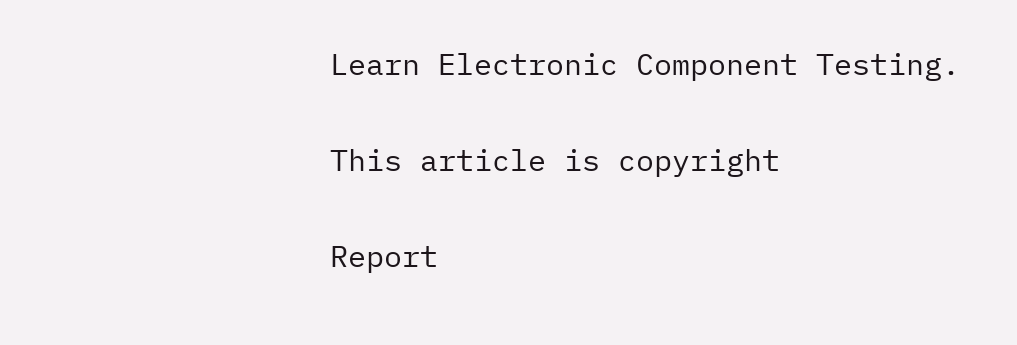Learn Electronic Component Testing.

This article is copyright

Report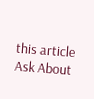this article Ask About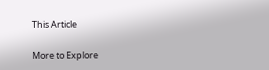This Article

More to Explore